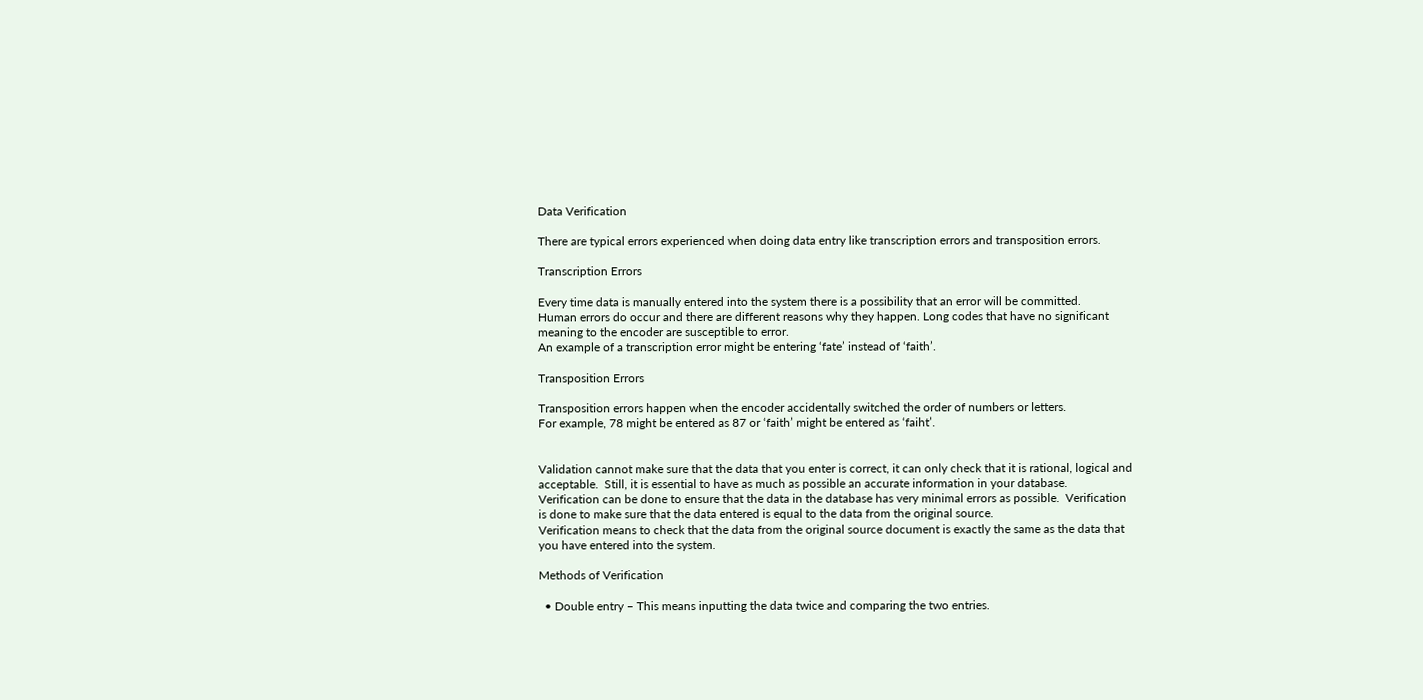Data Verification

There are typical errors experienced when doing data entry like transcription errors and transposition errors.

Transcription Errors

Every time data is manually entered into the system there is a possibility that an error will be committed.
Human errors do occur and there are different reasons why they happen. Long codes that have no significant meaning to the encoder are susceptible to error.
An example of a transcription error might be entering ‘fate’ instead of ‘faith’.

Transposition Errors

Transposition errors happen when the encoder accidentally switched the order of numbers or letters.
For example, 78 might be entered as 87 or ‘faith’ might be entered as ‘faiht’.


Validation cannot make sure that the data that you enter is correct, it can only check that it is rational, logical and acceptable.  Still, it is essential to have as much as possible an accurate information in your database.
Verification can be done to ensure that the data in the database has very minimal errors as possible.  Verification is done to make sure that the data entered is equal to the data from the original source.
Verification means to check that the data from the original source document is exactly the same as the data that you have entered into the system.

Methods of Verification

  • Double entry – This means inputting the data twice and comparing the two entries.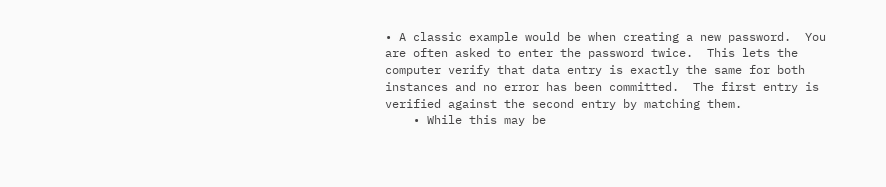• A classic example would be when creating a new password.  You are often asked to enter the password twice.  This lets the computer verify that data entry is exactly the same for both instances and no error has been committed.  The first entry is verified against the second entry by matching them.
    • While this may be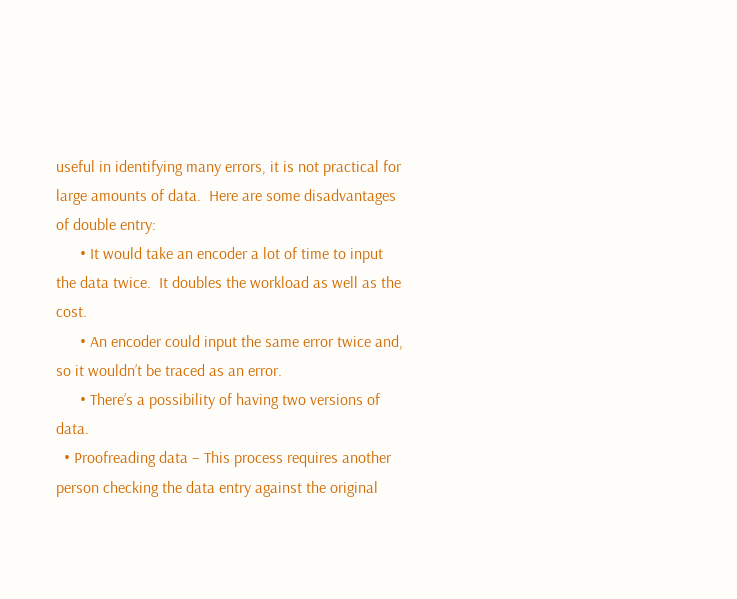useful in identifying many errors, it is not practical for large amounts of data.  Here are some disadvantages of double entry:
      • It would take an encoder a lot of time to input the data twice.  It doubles the workload as well as the cost.
      • An encoder could input the same error twice and, so it wouldn’t be traced as an error.
      • There’s a possibility of having two versions of data.
  • Proofreading data – This process requires another person checking the data entry against the original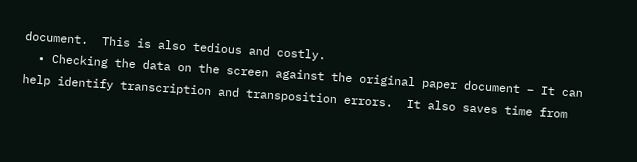document.  This is also tedious and costly.
  • Checking the data on the screen against the original paper document – It can help identify transcription and transposition errors.  It also saves time from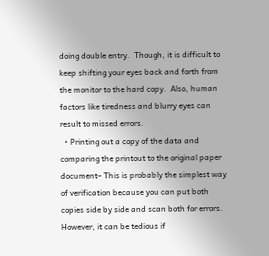doing double entry.  Though, it is difficult to keep shifting your eyes back and forth from the monitor to the hard copy.  Also, human factors like tiredness and blurry eyes can result to missed errors.
  • Printing out a copy of the data and comparing the printout to the original paper document– This is probably the simplest way of verification because you can put both copies side by side and scan both for errors.  However, it can be tedious if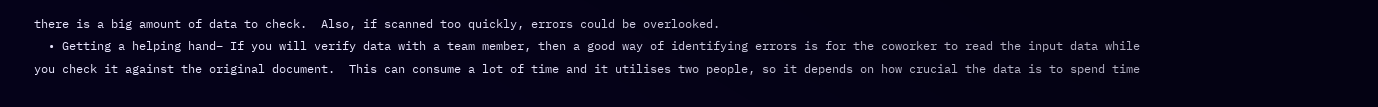there is a big amount of data to check.  Also, if scanned too quickly, errors could be overlooked.
  • Getting a helping hand– If you will verify data with a team member, then a good way of identifying errors is for the coworker to read the input data while you check it against the original document.  This can consume a lot of time and it utilises two people, so it depends on how crucial the data is to spend time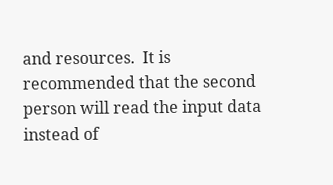and resources.  It is recommended that the second person will read the input data instead of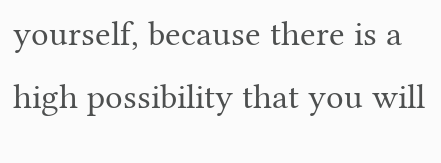yourself, because there is a high possibility that you will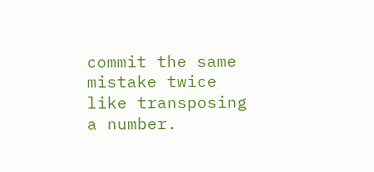commit the same mistake twice like transposing a number.